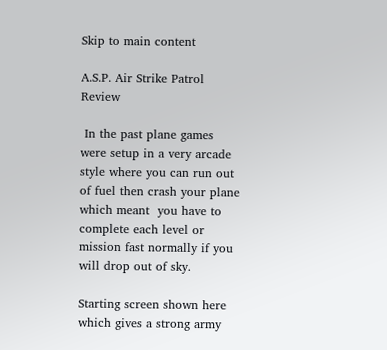Skip to main content

A.S.P. Air Strike Patrol Review

 In the past plane games were setup in a very arcade style where you can run out of fuel then crash your plane which meant  you have to  complete each level or mission fast normally if you will drop out of sky.

Starting screen shown here which gives a strong army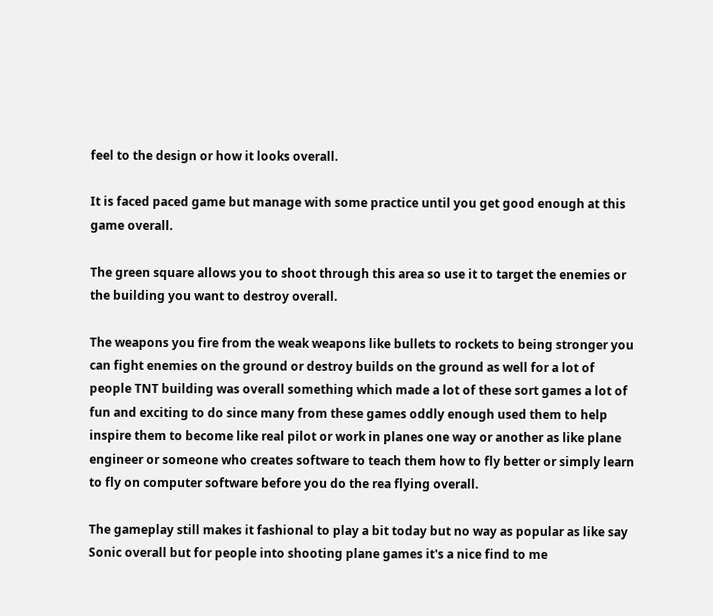feel to the design or how it looks overall.

It is faced paced game but manage with some practice until you get good enough at this game overall.

The green square allows you to shoot through this area so use it to target the enemies or the building you want to destroy overall.

The weapons you fire from the weak weapons like bullets to rockets to being stronger you can fight enemies on the ground or destroy builds on the ground as well for a lot of people TNT building was overall something which made a lot of these sort games a lot of fun and exciting to do since many from these games oddly enough used them to help inspire them to become like real pilot or work in planes one way or another as like plane engineer or someone who creates software to teach them how to fly better or simply learn to fly on computer software before you do the rea flying overall.

The gameplay still makes it fashional to play a bit today but no way as popular as like say Sonic overall but for people into shooting plane games it's a nice find to me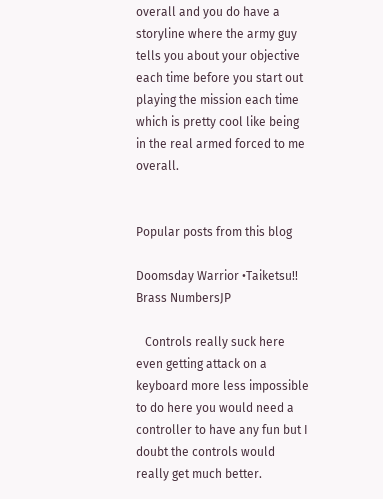overall and you do have a storyline where the army guy tells you about your objective each time before you start out playing the mission each time which is pretty cool like being in the real armed forced to me overall.


Popular posts from this blog

Doomsday Warrior •Taiketsu!! Brass NumbersJP

   Controls really suck here even getting attack on a keyboard more less impossible to do here you would need a controller to have any fun but I doubt the controls would really get much better.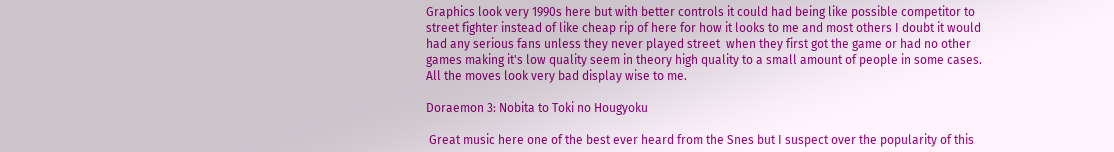Graphics look very 1990s here but with better controls it could had being like possible competitor to street fighter instead of like cheap rip of here for how it looks to me and most others I doubt it would had any serious fans unless they never played street  when they first got the game or had no other games making it's low quality seem in theory high quality to a small amount of people in some cases. All the moves look very bad display wise to me.

Doraemon 3: Nobita to Toki no Hougyoku

 Great music here one of the best ever heard from the Snes but I suspect over the popularity of this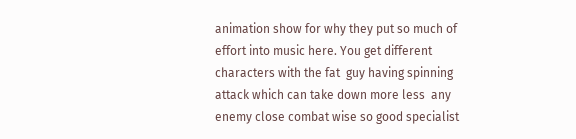animation show for why they put so much of effort into music here. You get different characters with the fat  guy having spinning attack which can take down more less  any enemy close combat wise so good specialist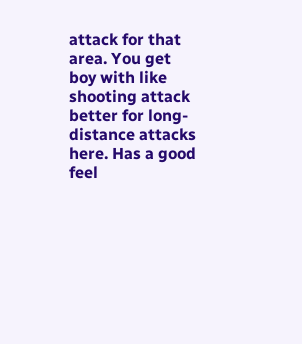attack for that area. You get boy with like shooting attack better for long-distance attacks here. Has a good feel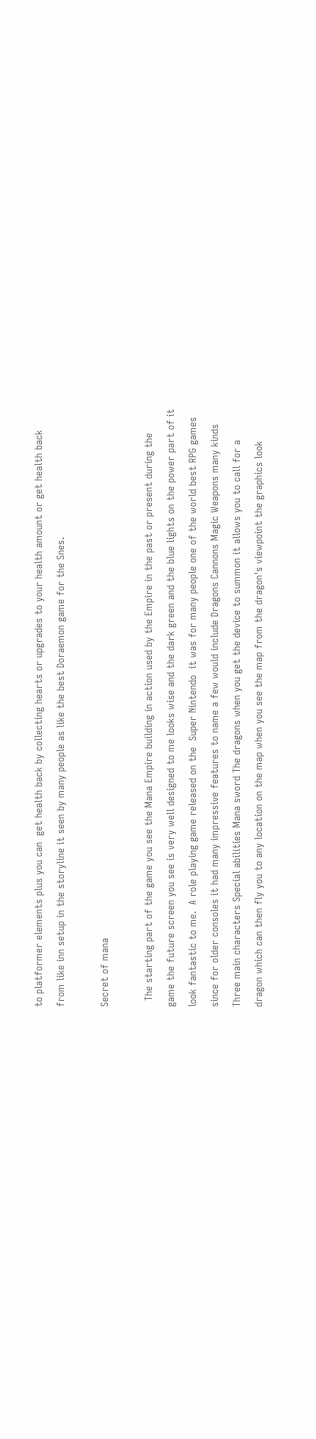to platformer elements plus you can  get health back by collecting hearts or upgrades to your health amount or get health back from like inn setup in the storyline it seen by many people as like the best Doraemon game for the Snes.

Secret of mana

  The starting part of the game you see the Mana Empire building in action used by the Empire in the past or present during the game the future screen you see is very well designed to me looks wise and the dark green and the blue lights on the power part of it look fantastic to me.  A role playing game released on the  Super Nintendo  it was for many people one of the world best RPG games since for older consoles it had many impressive features to name a few would include Dragons Cannons Magic Weapons many kinds Three main characters Special abilities Mana sword The dragons when you get the device to summon it allows you to call for a dragon which can then fly you to any location on the map when you see the map from the dragon's viewpoint the graphics look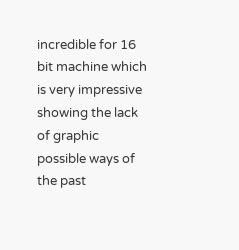incredible for 16 bit machine which is very impressive showing the lack of graphic possible ways of the past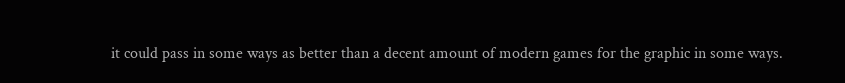it could pass in some ways as better than a decent amount of modern games for the graphic in some ways.